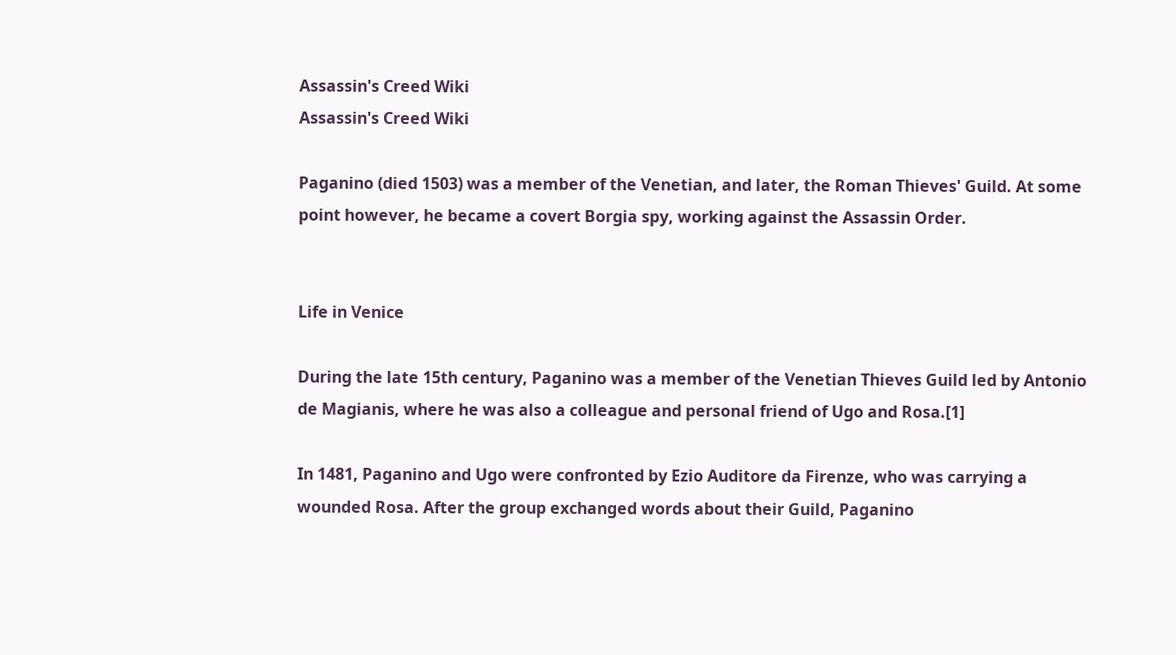Assassin's Creed Wiki
Assassin's Creed Wiki

Paganino (died 1503) was a member of the Venetian, and later, the Roman Thieves' Guild. At some point however, he became a covert Borgia spy, working against the Assassin Order.


Life in Venice

During the late 15th century, Paganino was a member of the Venetian Thieves Guild led by Antonio de Magianis, where he was also a colleague and personal friend of Ugo and Rosa.[1]

In 1481, Paganino and Ugo were confronted by Ezio Auditore da Firenze, who was carrying a wounded Rosa. After the group exchanged words about their Guild, Paganino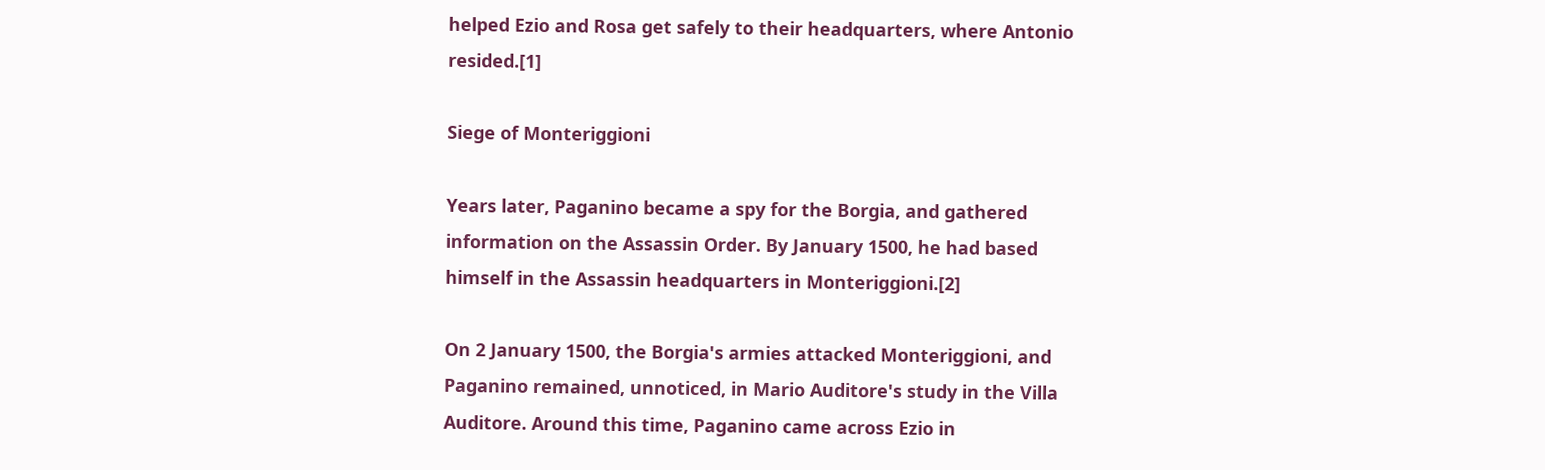helped Ezio and Rosa get safely to their headquarters, where Antonio resided.[1]

Siege of Monteriggioni

Years later, Paganino became a spy for the Borgia, and gathered information on the Assassin Order. By January 1500, he had based himself in the Assassin headquarters in Monteriggioni.[2]

On 2 January 1500, the Borgia's armies attacked Monteriggioni, and Paganino remained, unnoticed, in Mario Auditore's study in the Villa Auditore. Around this time, Paganino came across Ezio in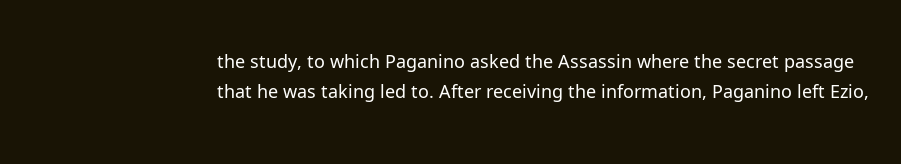the study, to which Paganino asked the Assassin where the secret passage that he was taking led to. After receiving the information, Paganino left Ezio,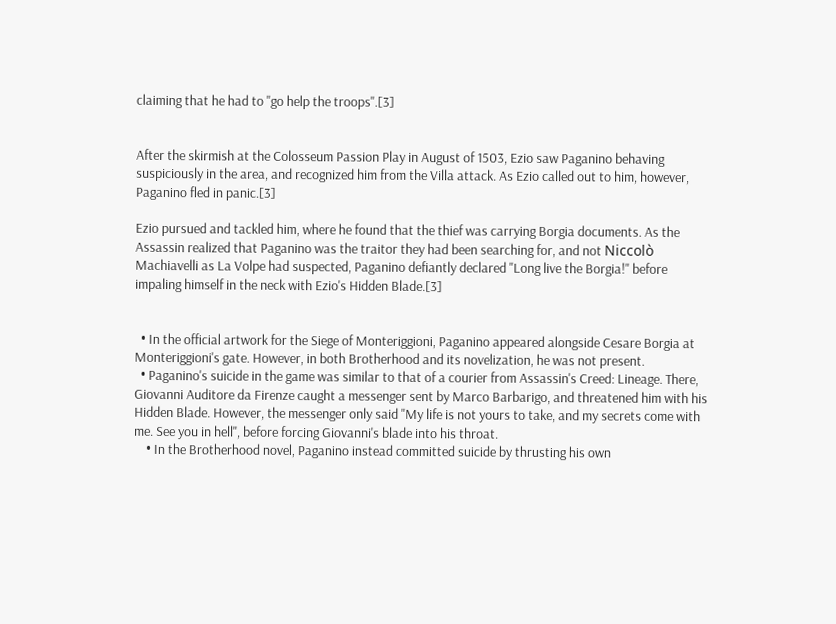claiming that he had to "go help the troops".[3]


After the skirmish at the Colosseum Passion Play in August of 1503, Ezio saw Paganino behaving suspiciously in the area, and recognized him from the Villa attack. As Ezio called out to him, however, Paganino fled in panic.[3]

Ezio pursued and tackled him, where he found that the thief was carrying Borgia documents. As the Assassin realized that Paganino was the traitor they had been searching for, and not Niccolò Machiavelli as La Volpe had suspected, Paganino defiantly declared "Long live the Borgia!" before impaling himself in the neck with Ezio's Hidden Blade.[3]


  • In the official artwork for the Siege of Monteriggioni, Paganino appeared alongside Cesare Borgia at Monteriggioni's gate. However, in both Brotherhood and its novelization, he was not present.
  • Paganino's suicide in the game was similar to that of a courier from Assassin's Creed: Lineage. There, Giovanni Auditore da Firenze caught a messenger sent by Marco Barbarigo, and threatened him with his Hidden Blade. However, the messenger only said "My life is not yours to take, and my secrets come with me. See you in hell", before forcing Giovanni's blade into his throat.
    • In the Brotherhood novel, Paganino instead committed suicide by thrusting his own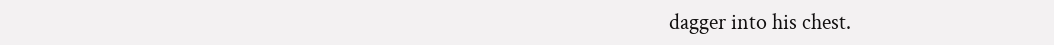dagger into his chest.